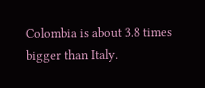Colombia is about 3.8 times bigger than Italy.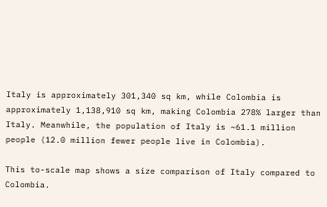Italy is approximately 301,340 sq km, while Colombia is approximately 1,138,910 sq km, making Colombia 278% larger than Italy. Meanwhile, the population of Italy is ~61.1 million people (12.0 million fewer people live in Colombia).

This to-scale map shows a size comparison of Italy compared to Colombia.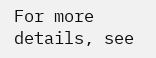For more details, see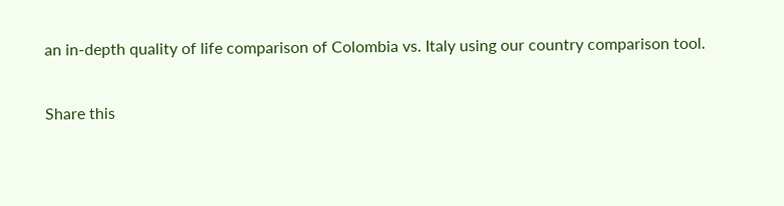an in-depth quality of life comparison of Colombia vs. Italy using our country comparison tool.

Share this